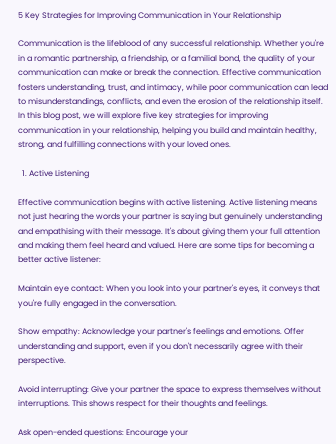5 Key Strategies for Improving Communication in Your Relationship

Communication is the lifeblood of any successful relationship. Whether you're in a romantic partnership, a friendship, or a familial bond, the quality of your communication can make or break the connection. Effective communication fosters understanding, trust, and intimacy, while poor communication can lead to misunderstandings, conflicts, and even the erosion of the relationship itself. In this blog post, we will explore five key strategies for improving communication in your relationship, helping you build and maintain healthy, strong, and fulfilling connections with your loved ones.

  1. Active Listening

Effective communication begins with active listening. Active listening means not just hearing the words your partner is saying but genuinely understanding and empathising with their message. It's about giving them your full attention and making them feel heard and valued. Here are some tips for becoming a better active listener:

Maintain eye contact: When you look into your partner's eyes, it conveys that you're fully engaged in the conversation.

Show empathy: Acknowledge your partner's feelings and emotions. Offer understanding and support, even if you don't necessarily agree with their perspective.

Avoid interrupting: Give your partner the space to express themselves without interruptions. This shows respect for their thoughts and feelings.

Ask open-ended questions: Encourage your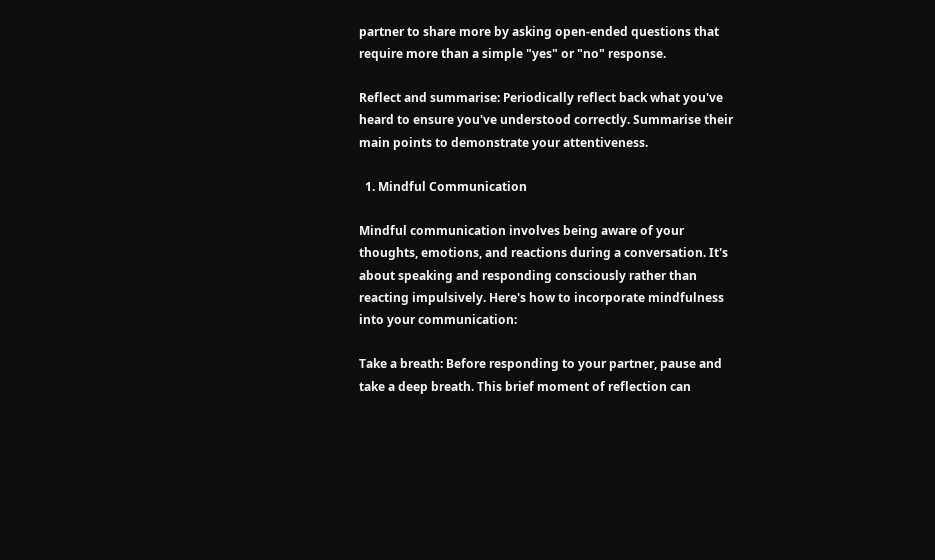partner to share more by asking open-ended questions that require more than a simple "yes" or "no" response.

Reflect and summarise: Periodically reflect back what you've heard to ensure you've understood correctly. Summarise their main points to demonstrate your attentiveness.

  1. Mindful Communication

Mindful communication involves being aware of your thoughts, emotions, and reactions during a conversation. It's about speaking and responding consciously rather than reacting impulsively. Here's how to incorporate mindfulness into your communication:

Take a breath: Before responding to your partner, pause and take a deep breath. This brief moment of reflection can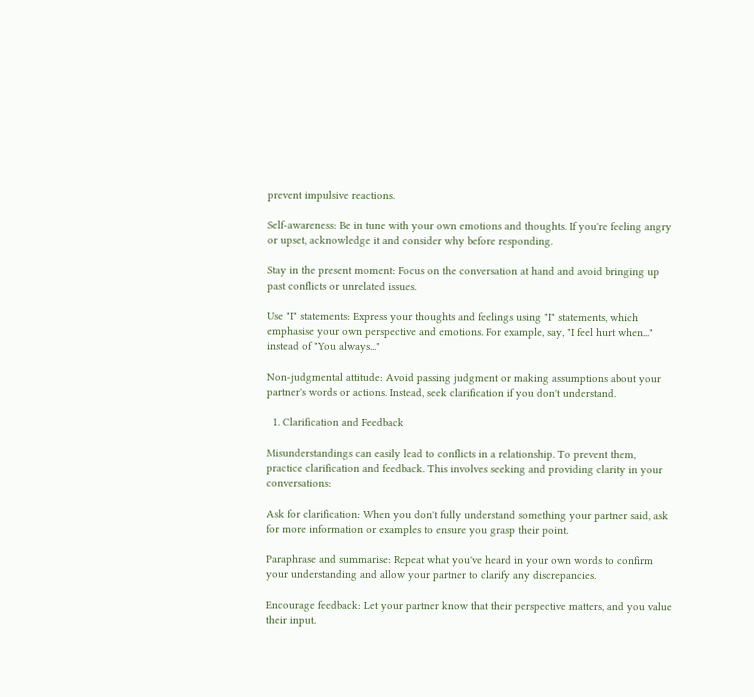prevent impulsive reactions.

Self-awareness: Be in tune with your own emotions and thoughts. If you're feeling angry or upset, acknowledge it and consider why before responding.

Stay in the present moment: Focus on the conversation at hand and avoid bringing up past conflicts or unrelated issues.

Use "I" statements: Express your thoughts and feelings using "I" statements, which emphasise your own perspective and emotions. For example, say, "I feel hurt when..." instead of "You always..."

Non-judgmental attitude: Avoid passing judgment or making assumptions about your partner's words or actions. Instead, seek clarification if you don't understand.

  1. Clarification and Feedback

Misunderstandings can easily lead to conflicts in a relationship. To prevent them, practice clarification and feedback. This involves seeking and providing clarity in your conversations:

Ask for clarification: When you don't fully understand something your partner said, ask for more information or examples to ensure you grasp their point.

Paraphrase and summarise: Repeat what you've heard in your own words to confirm your understanding and allow your partner to clarify any discrepancies.

Encourage feedback: Let your partner know that their perspective matters, and you value their input.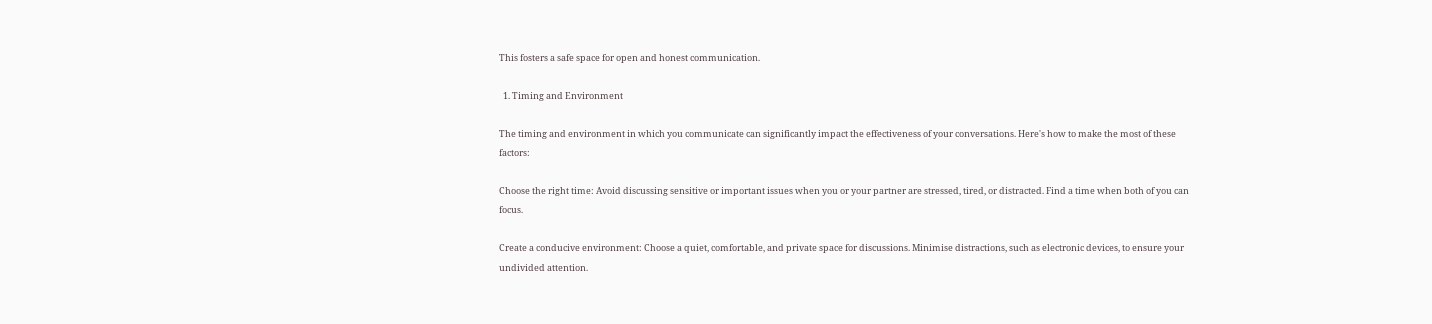This fosters a safe space for open and honest communication.

  1. Timing and Environment

The timing and environment in which you communicate can significantly impact the effectiveness of your conversations. Here's how to make the most of these factors:

Choose the right time: Avoid discussing sensitive or important issues when you or your partner are stressed, tired, or distracted. Find a time when both of you can focus.

Create a conducive environment: Choose a quiet, comfortable, and private space for discussions. Minimise distractions, such as electronic devices, to ensure your undivided attention.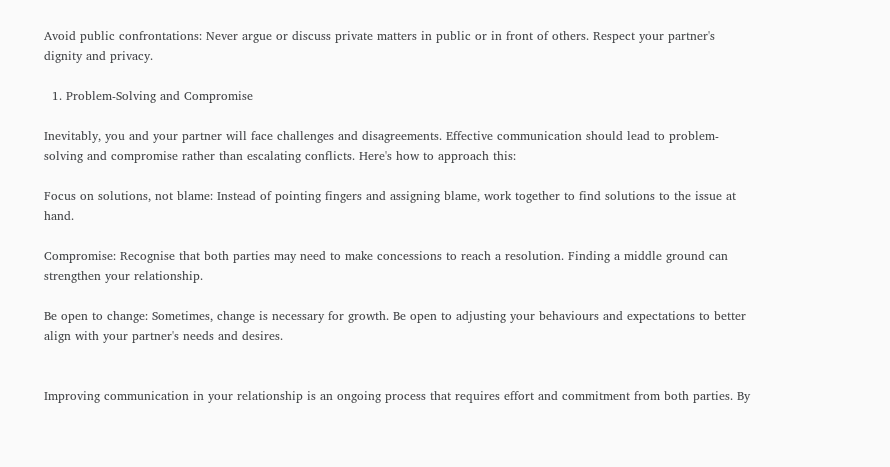Avoid public confrontations: Never argue or discuss private matters in public or in front of others. Respect your partner's dignity and privacy.

  1. Problem-Solving and Compromise

Inevitably, you and your partner will face challenges and disagreements. Effective communication should lead to problem-solving and compromise rather than escalating conflicts. Here's how to approach this:

Focus on solutions, not blame: Instead of pointing fingers and assigning blame, work together to find solutions to the issue at hand.

Compromise: Recognise that both parties may need to make concessions to reach a resolution. Finding a middle ground can strengthen your relationship.

Be open to change: Sometimes, change is necessary for growth. Be open to adjusting your behaviours and expectations to better align with your partner's needs and desires.


Improving communication in your relationship is an ongoing process that requires effort and commitment from both parties. By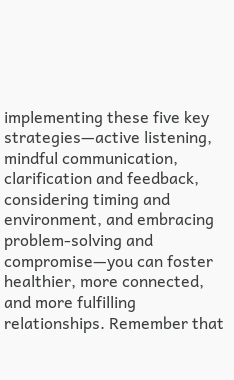implementing these five key strategies—active listening, mindful communication, clarification and feedback, considering timing and environment, and embracing problem-solving and compromise—you can foster healthier, more connected, and more fulfilling relationships. Remember that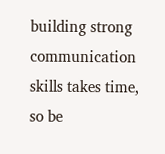building strong communication skills takes time, so be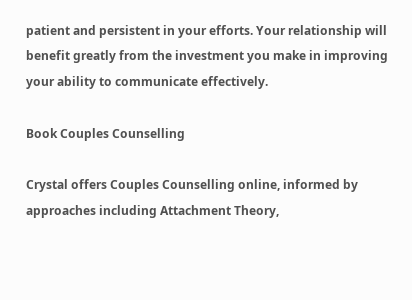patient and persistent in your efforts. Your relationship will benefit greatly from the investment you make in improving your ability to communicate effectively.

Book Couples Counselling

Crystal offers Couples Counselling online, informed by approaches including Attachment Theory,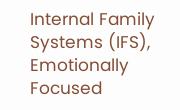Internal Family Systems (IFS), Emotionally Focused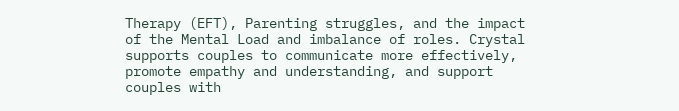Therapy (EFT), Parenting struggles, and the impact of the Mental Load and imbalance of roles. Crystal supports couples to communicate more effectively, promote empathy and understanding, and support couples with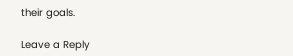their goals.

Leave a Reply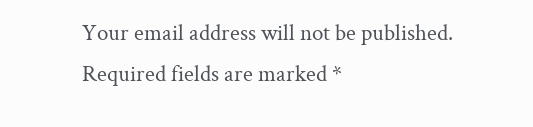Your email address will not be published. Required fields are marked *